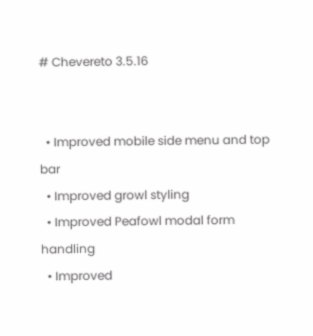# Chevereto 3.5.16


  • Improved mobile side menu and top bar
  • Improved growl styling
  • Improved Peafowl modal form handling
  • Improved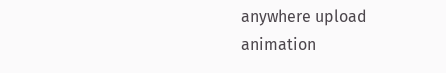anywhere upload animation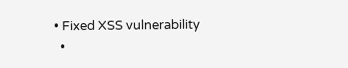• Fixed XSS vulnerability
  •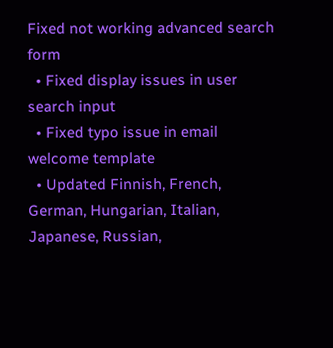Fixed not working advanced search form
  • Fixed display issues in user search input
  • Fixed typo issue in email welcome template
  • Updated Finnish, French, German, Hungarian, Italian, Japanese, Russian,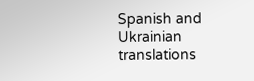Spanish and Ukrainian translations